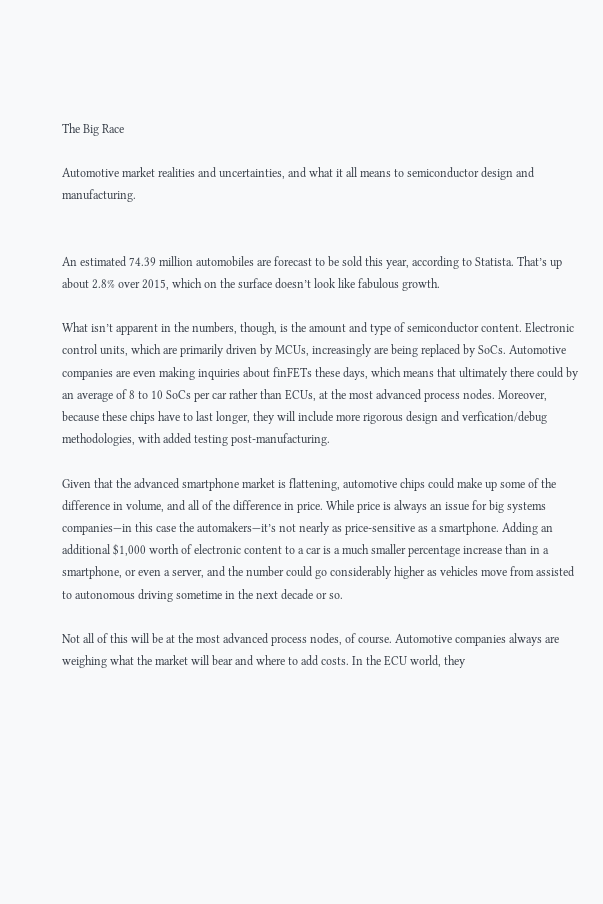The Big Race

Automotive market realities and uncertainties, and what it all means to semiconductor design and manufacturing.


An estimated 74.39 million automobiles are forecast to be sold this year, according to Statista. That’s up about 2.8% over 2015, which on the surface doesn’t look like fabulous growth.

What isn’t apparent in the numbers, though, is the amount and type of semiconductor content. Electronic control units, which are primarily driven by MCUs, increasingly are being replaced by SoCs. Automotive companies are even making inquiries about finFETs these days, which means that ultimately there could by an average of 8 to 10 SoCs per car rather than ECUs, at the most advanced process nodes. Moreover, because these chips have to last longer, they will include more rigorous design and verfication/debug methodologies, with added testing post-manufacturing.

Given that the advanced smartphone market is flattening, automotive chips could make up some of the difference in volume, and all of the difference in price. While price is always an issue for big systems companies—in this case the automakers—it’s not nearly as price-sensitive as a smartphone. Adding an additional $1,000 worth of electronic content to a car is a much smaller percentage increase than in a smartphone, or even a server, and the number could go considerably higher as vehicles move from assisted to autonomous driving sometime in the next decade or so.

Not all of this will be at the most advanced process nodes, of course. Automotive companies always are weighing what the market will bear and where to add costs. In the ECU world, they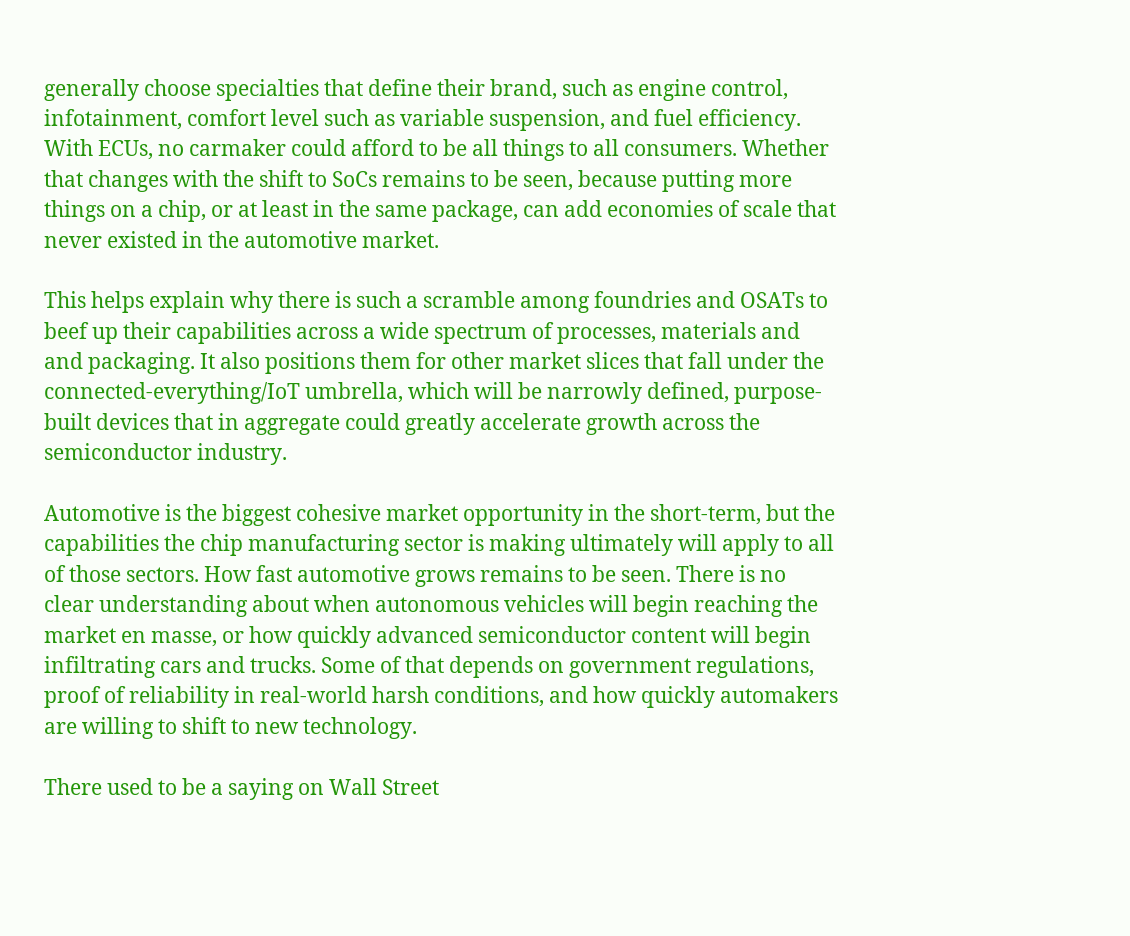generally choose specialties that define their brand, such as engine control, infotainment, comfort level such as variable suspension, and fuel efficiency. With ECUs, no carmaker could afford to be all things to all consumers. Whether that changes with the shift to SoCs remains to be seen, because putting more things on a chip, or at least in the same package, can add economies of scale that never existed in the automotive market.

This helps explain why there is such a scramble among foundries and OSATs to beef up their capabilities across a wide spectrum of processes, materials and and packaging. It also positions them for other market slices that fall under the connected-everything/IoT umbrella, which will be narrowly defined, purpose-built devices that in aggregate could greatly accelerate growth across the semiconductor industry.

Automotive is the biggest cohesive market opportunity in the short-term, but the capabilities the chip manufacturing sector is making ultimately will apply to all of those sectors. How fast automotive grows remains to be seen. There is no clear understanding about when autonomous vehicles will begin reaching the market en masse, or how quickly advanced semiconductor content will begin infiltrating cars and trucks. Some of that depends on government regulations, proof of reliability in real-world harsh conditions, and how quickly automakers are willing to shift to new technology.

There used to be a saying on Wall Street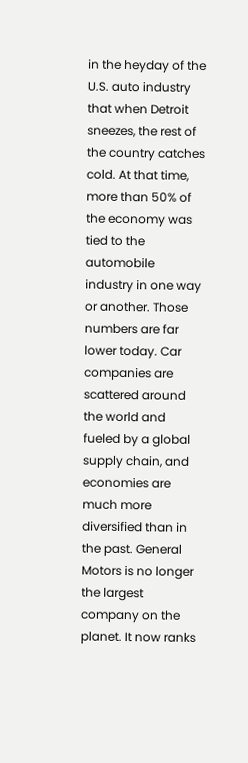in the heyday of the U.S. auto industry that when Detroit sneezes, the rest of the country catches cold. At that time, more than 50% of the economy was tied to the automobile industry in one way or another. Those numbers are far lower today. Car companies are scattered around the world and fueled by a global supply chain, and economies are much more diversified than in the past. General Motors is no longer the largest company on the planet. It now ranks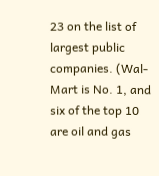23 on the list of largest public companies. (Wal-Mart is No. 1, and six of the top 10 are oil and gas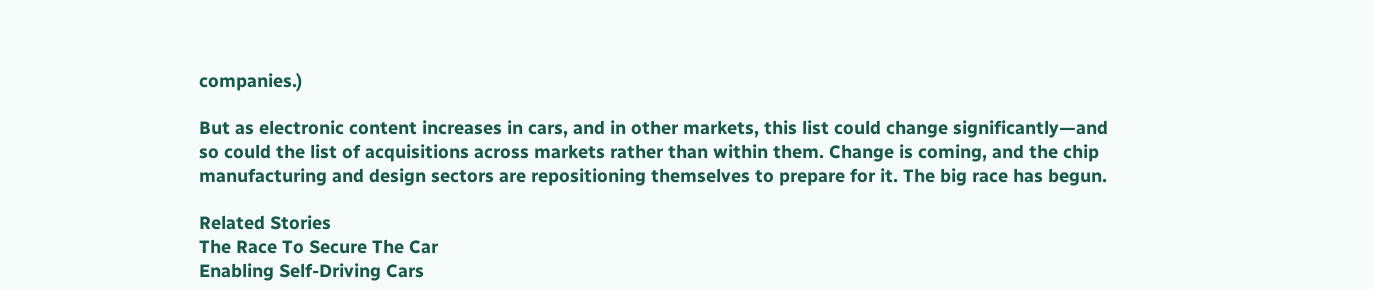companies.)

But as electronic content increases in cars, and in other markets, this list could change significantly—and so could the list of acquisitions across markets rather than within them. Change is coming, and the chip manufacturing and design sectors are repositioning themselves to prepare for it. The big race has begun.

Related Stories
The Race To Secure The Car
Enabling Self-Driving Cars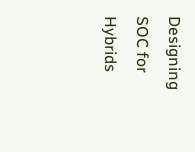Designing SOC for Hybrids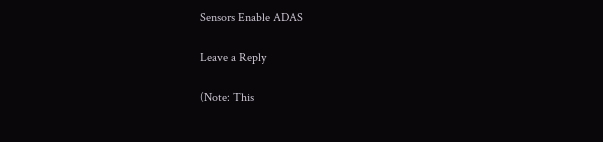Sensors Enable ADAS

Leave a Reply

(Note: This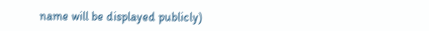name will be displayed publicly)